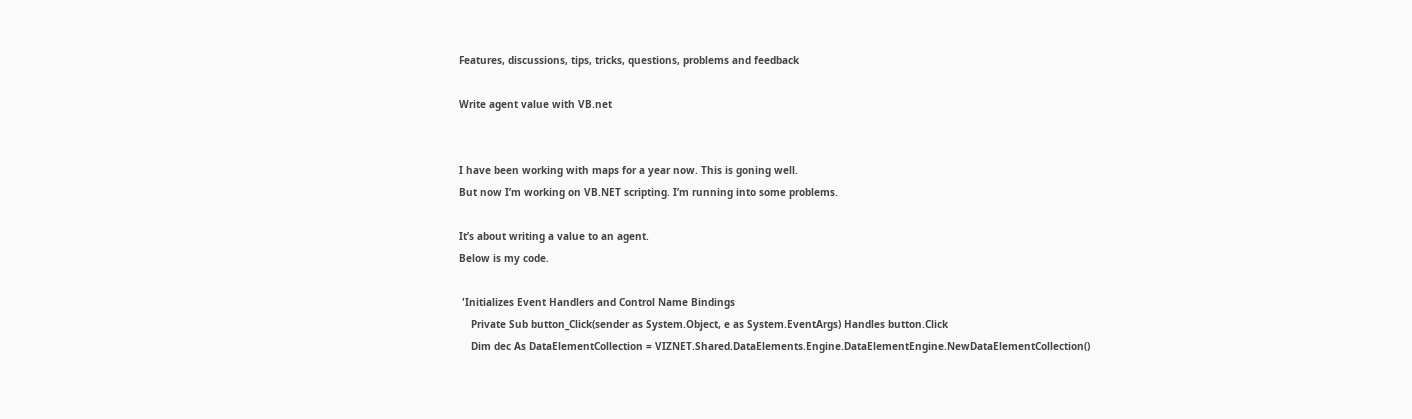Features, discussions, tips, tricks, questions, problems and feedback

Write agent value with VB.net


I have been working with maps for a year now. This is goning well.
But now I’m working on VB.NET scripting. I’m running into some problems.

It’s about writing a value to an agent.
Below is my code.

 'Initializes Event Handlers and Control Name Bindings
    Private Sub button_Click(sender as System.Object, e as System.EventArgs) Handles button.Click
    Dim dec As DataElementCollection = VIZNET.Shared.DataElements.Engine.DataElementEngine.NewDataElementCollection()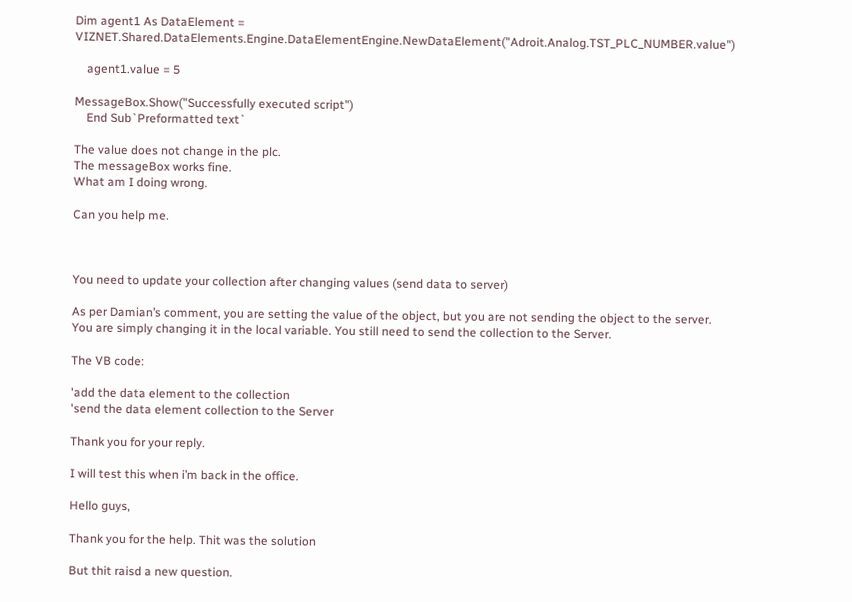Dim agent1 As DataElement = VIZNET.Shared.DataElements.Engine.DataElementEngine.NewDataElement("Adroit.Analog.TST_PLC_NUMBER.value")

    agent1.value = 5

MessageBox.Show("Successfully executed script")
    End Sub`Preformatted text`

The value does not change in the plc.
The messageBox works fine.
What am I doing wrong.

Can you help me.



You need to update your collection after changing values (send data to server)

As per Damian’s comment, you are setting the value of the object, but you are not sending the object to the server. You are simply changing it in the local variable. You still need to send the collection to the Server.

The VB code:

'add the data element to the collection
'send the data element collection to the Server

Thank you for your reply.

I will test this when i’m back in the office.

Hello guys,

Thank you for the help. Thit was the solution

But thit raisd a new question.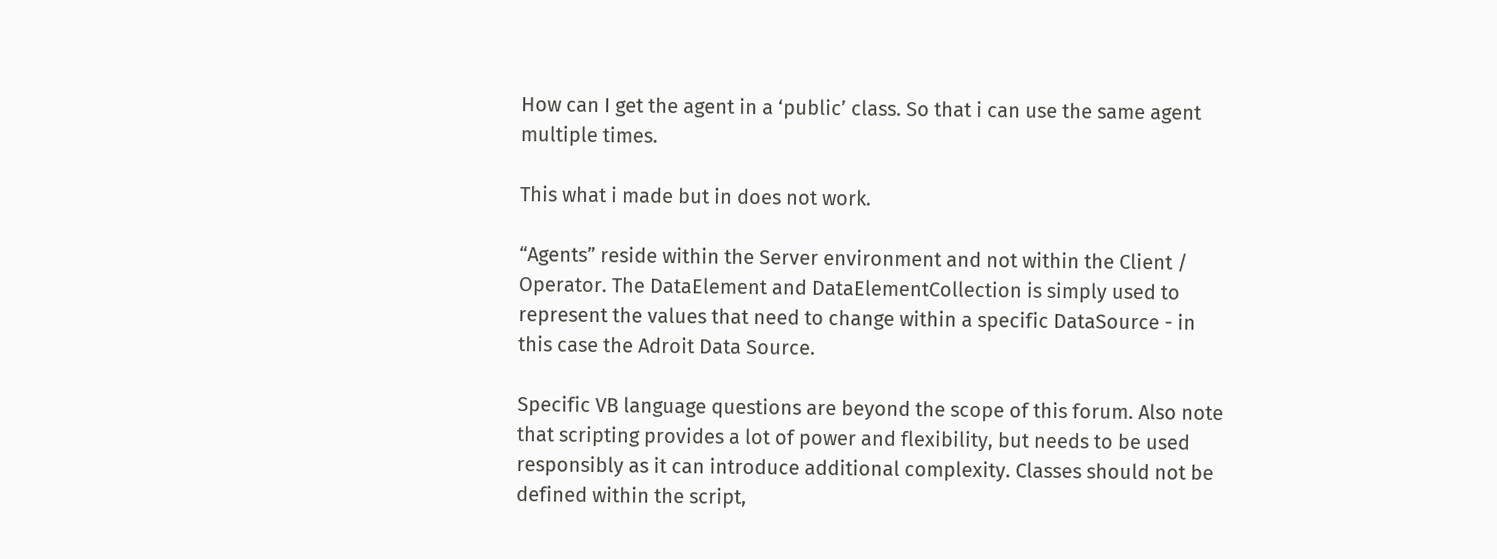How can I get the agent in a ‘public’ class. So that i can use the same agent multiple times.

This what i made but in does not work.

“Agents” reside within the Server environment and not within the Client / Operator. The DataElement and DataElementCollection is simply used to represent the values that need to change within a specific DataSource - in this case the Adroit Data Source.

Specific VB language questions are beyond the scope of this forum. Also note that scripting provides a lot of power and flexibility, but needs to be used responsibly as it can introduce additional complexity. Classes should not be defined within the script,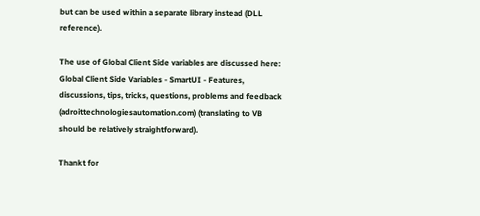but can be used within a separate library instead (DLL reference).

The use of Global Client Side variables are discussed here: Global Client Side Variables - SmartUI - Features, discussions, tips, tricks, questions, problems and feedback (adroittechnologiesautomation.com) (translating to VB should be relatively straightforward).

Thankt for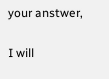your anstwer,

I will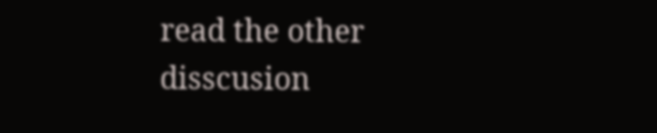read the other disscusion